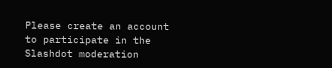Please create an account to participate in the Slashdot moderation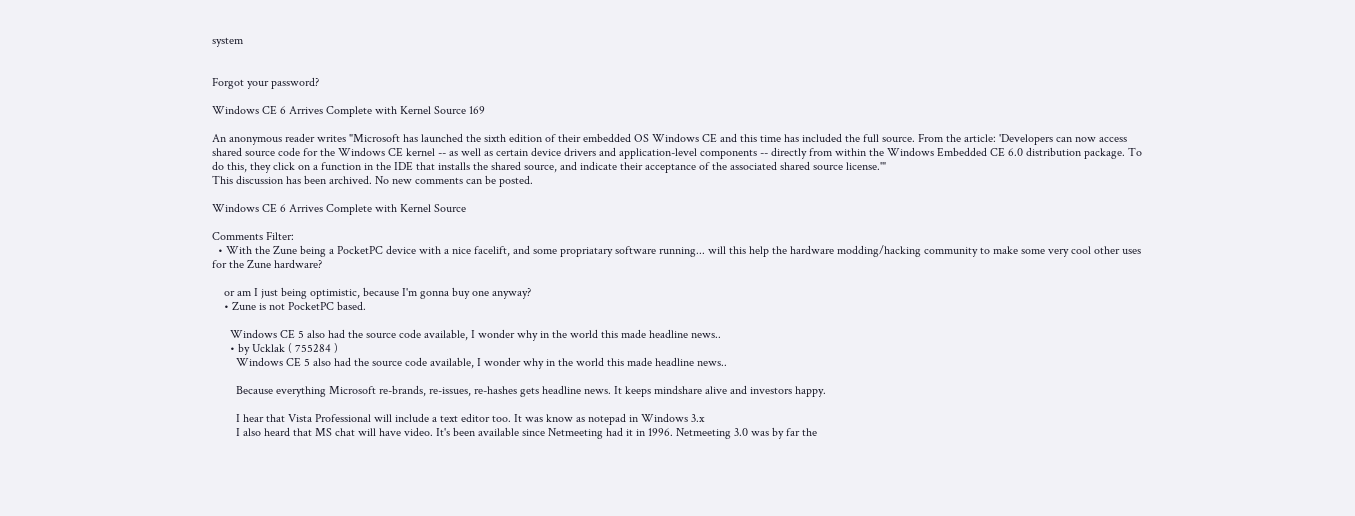system


Forgot your password?

Windows CE 6 Arrives Complete with Kernel Source 169

An anonymous reader writes "Microsoft has launched the sixth edition of their embedded OS Windows CE and this time has included the full source. From the article: 'Developers can now access shared source code for the Windows CE kernel -- as well as certain device drivers and application-level components -- directly from within the Windows Embedded CE 6.0 distribution package. To do this, they click on a function in the IDE that installs the shared source, and indicate their acceptance of the associated shared source license.'"
This discussion has been archived. No new comments can be posted.

Windows CE 6 Arrives Complete with Kernel Source

Comments Filter:
  • With the Zune being a PocketPC device with a nice facelift, and some propriatary software running... will this help the hardware modding/hacking community to make some very cool other uses for the Zune hardware?

    or am I just being optimistic, because I'm gonna buy one anyway?
    • Zune is not PocketPC based.

      Windows CE 5 also had the source code available, I wonder why in the world this made headline news..
      • by Ucklak ( 755284 )
        Windows CE 5 also had the source code available, I wonder why in the world this made headline news..

        Because everything Microsoft re-brands, re-issues, re-hashes gets headline news. It keeps mindshare alive and investors happy.

        I hear that Vista Professional will include a text editor too. It was know as notepad in Windows 3.x
        I also heard that MS chat will have video. It's been available since Netmeeting had it in 1996. Netmeeting 3.0 was by far the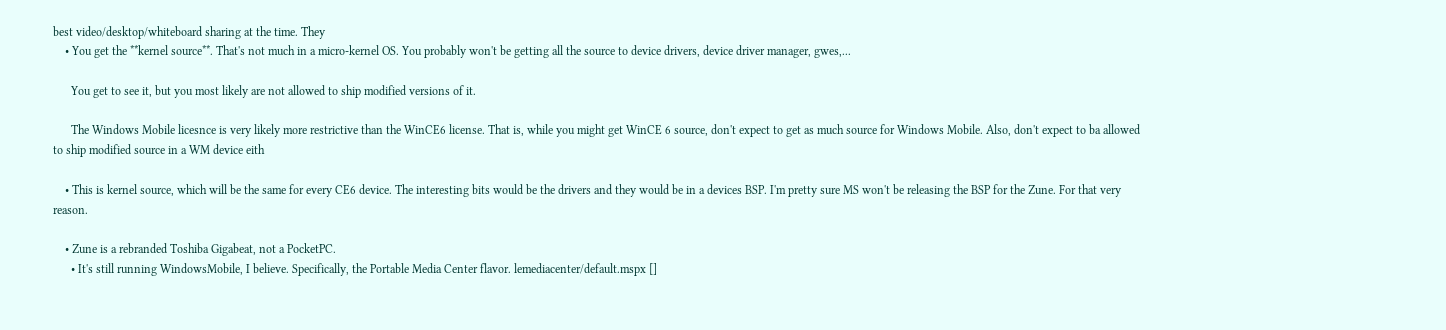best video/desktop/whiteboard sharing at the time. They
    • You get the **kernel source**. That's not much in a micro-kernel OS. You probably won't be getting all the source to device drivers, device driver manager, gwes,...

      You get to see it, but you most likely are not allowed to ship modified versions of it.

      The Windows Mobile licesnce is very likely more restrictive than the WinCE6 license. That is, while you might get WinCE 6 source, don't expect to get as much source for Windows Mobile. Also, don't expect to ba allowed to ship modified source in a WM device eith

    • This is kernel source, which will be the same for every CE6 device. The interesting bits would be the drivers and they would be in a devices BSP. I'm pretty sure MS won't be releasing the BSP for the Zune. For that very reason.

    • Zune is a rebranded Toshiba Gigabeat, not a PocketPC.
      • It's still running WindowsMobile, I believe. Specifically, the Portable Media Center flavor. lemediacenter/default.mspx []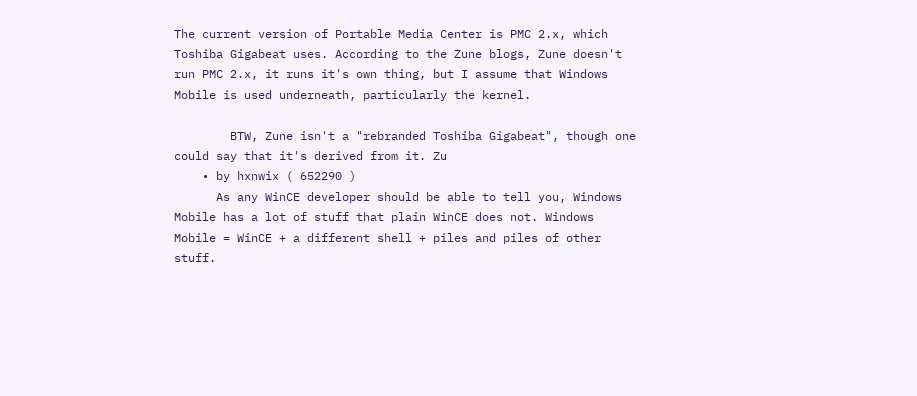The current version of Portable Media Center is PMC 2.x, which Toshiba Gigabeat uses. According to the Zune blogs, Zune doesn't run PMC 2.x, it runs it's own thing, but I assume that Windows Mobile is used underneath, particularly the kernel.

        BTW, Zune isn't a "rebranded Toshiba Gigabeat", though one could say that it's derived from it. Zu
    • by hxnwix ( 652290 )
      As any WinCE developer should be able to tell you, Windows Mobile has a lot of stuff that plain WinCE does not. Windows Mobile = WinCE + a different shell + piles and piles of other stuff.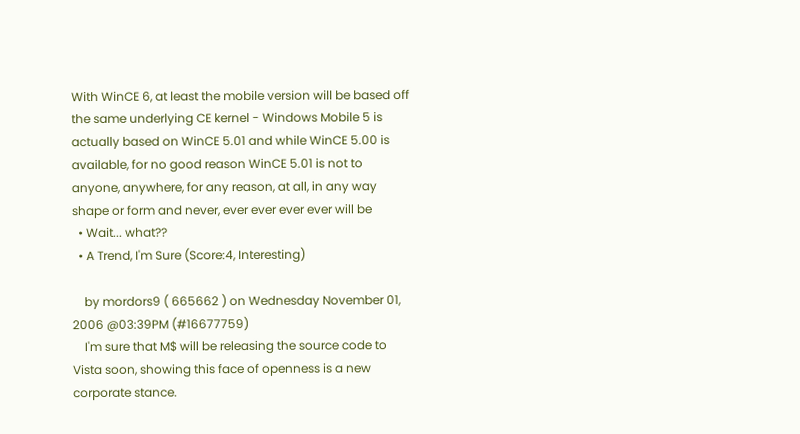With WinCE 6, at least the mobile version will be based off the same underlying CE kernel - Windows Mobile 5 is actually based on WinCE 5.01 and while WinCE 5.00 is available, for no good reason WinCE 5.01 is not to anyone, anywhere, for any reason, at all, in any way shape or form and never, ever ever ever ever will be
  • Wait... what??
  • A Trend, I'm Sure (Score:4, Interesting)

    by mordors9 ( 665662 ) on Wednesday November 01, 2006 @03:39PM (#16677759)
    I'm sure that M$ will be releasing the source code to Vista soon, showing this face of openness is a new corporate stance.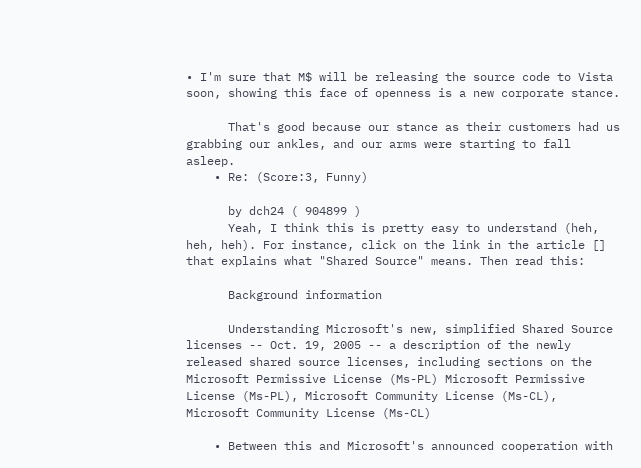• I'm sure that M$ will be releasing the source code to Vista soon, showing this face of openness is a new corporate stance.

      That's good because our stance as their customers had us grabbing our ankles, and our arms were starting to fall asleep.
    • Re: (Score:3, Funny)

      by dch24 ( 904899 )
      Yeah, I think this is pretty easy to understand (heh, heh, heh). For instance, click on the link in the article [] that explains what "Shared Source" means. Then read this:

      Background information

      Understanding Microsoft's new, simplified Shared Source licenses -- Oct. 19, 2005 -- a description of the newly released shared source licenses, including sections on the Microsoft Permissive License (Ms-PL) Microsoft Permissive License (Ms-PL), Microsoft Community License (Ms-CL), Microsoft Community License (Ms-CL)

    • Between this and Microsoft's announced cooperation with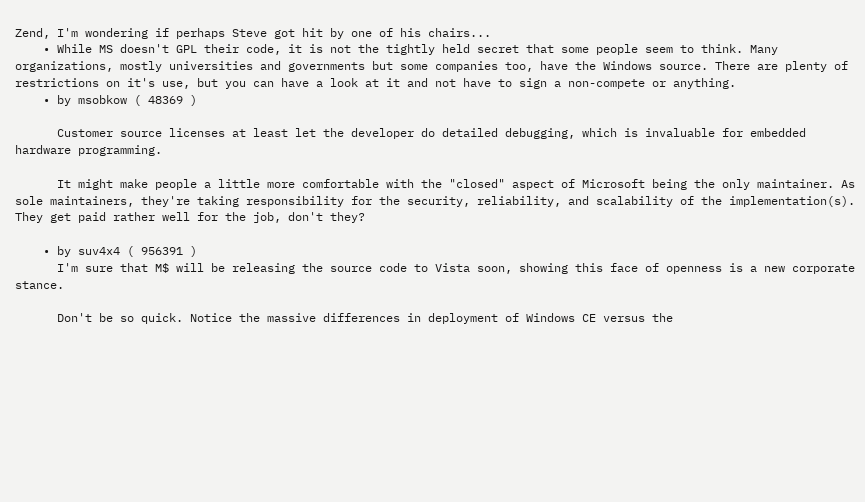Zend, I'm wondering if perhaps Steve got hit by one of his chairs...
    • While MS doesn't GPL their code, it is not the tightly held secret that some people seem to think. Many organizations, mostly universities and governments but some companies too, have the Windows source. There are plenty of restrictions on it's use, but you can have a look at it and not have to sign a non-compete or anything.
    • by msobkow ( 48369 )

      Customer source licenses at least let the developer do detailed debugging, which is invaluable for embedded hardware programming.

      It might make people a little more comfortable with the "closed" aspect of Microsoft being the only maintainer. As sole maintainers, they're taking responsibility for the security, reliability, and scalability of the implementation(s). They get paid rather well for the job, don't they?

    • by suv4x4 ( 956391 )
      I'm sure that M$ will be releasing the source code to Vista soon, showing this face of openness is a new corporate stance.

      Don't be so quick. Notice the massive differences in deployment of Windows CE versus the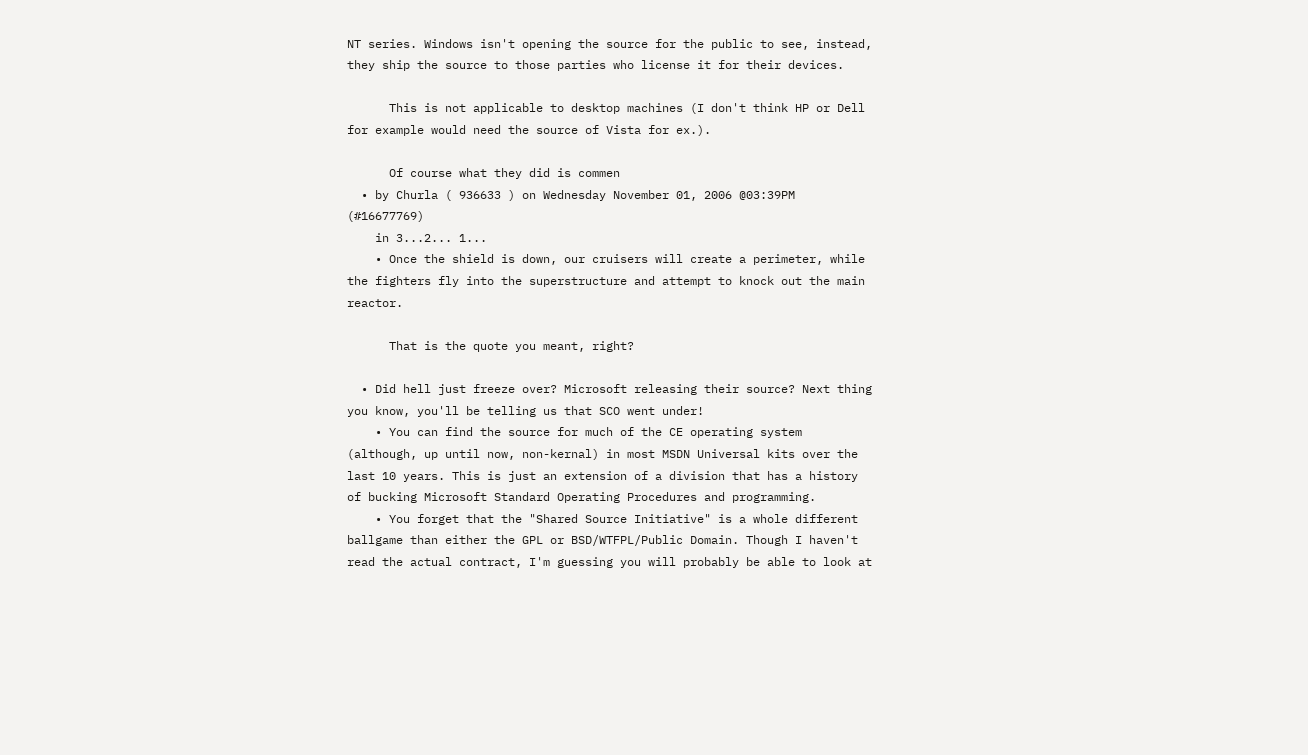NT series. Windows isn't opening the source for the public to see, instead, they ship the source to those parties who license it for their devices.

      This is not applicable to desktop machines (I don't think HP or Dell for example would need the source of Vista for ex.).

      Of course what they did is commen
  • by Churla ( 936633 ) on Wednesday November 01, 2006 @03:39PM (#16677769)
    in 3...2... 1...
    • Once the shield is down, our cruisers will create a perimeter, while the fighters fly into the superstructure and attempt to knock out the main reactor.

      That is the quote you meant, right?

  • Did hell just freeze over? Microsoft releasing their source? Next thing you know, you'll be telling us that SCO went under!
    • You can find the source for much of the CE operating system (although, up until now, non-kernal) in most MSDN Universal kits over the last 10 years. This is just an extension of a division that has a history of bucking Microsoft Standard Operating Procedures and programming.
    • You forget that the "Shared Source Initiative" is a whole different ballgame than either the GPL or BSD/WTFPL/Public Domain. Though I haven't read the actual contract, I'm guessing you will probably be able to look at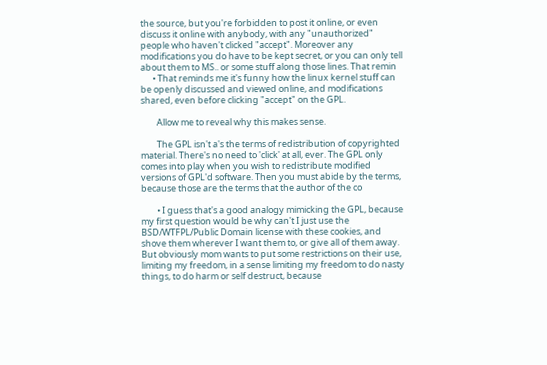the source, but you're forbidden to post it online, or even discuss it online with anybody, with any "unauthorized" people who haven't clicked "accept". Moreover any modifications you do have to be kept secret, or you can only tell about them to MS.. or some stuff along those lines. That remin
      • That reminds me it's funny how the linux kernel stuff can be openly discussed and viewed online, and modifications shared, even before clicking "accept" on the GPL.

        Allow me to reveal why this makes sense.

        The GPL isn't a's the terms of redistribution of copyrighted material. There's no need to 'click' at all, ever. The GPL only comes into play when you wish to redistribute modified versions of GPL'd software. Then you must abide by the terms, because those are the terms that the author of the co

        • I guess that's a good analogy mimicking the GPL, because my first question would be why can't I just use the BSD/WTFPL/Public Domain license with these cookies, and shove them wherever I want them to, or give all of them away. But obviously mom wants to put some restrictions on their use, limiting my freedom, in a sense limiting my freedom to do nasty things, to do harm or self destruct, because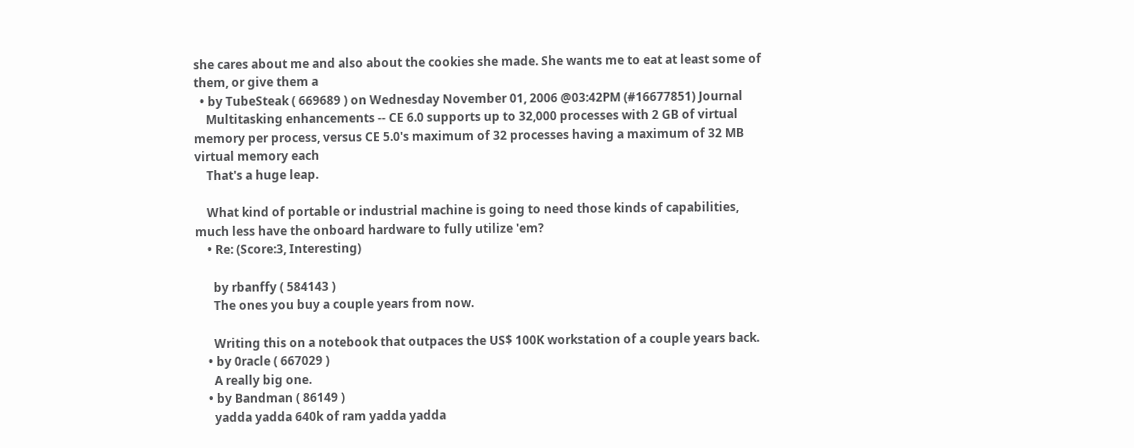she cares about me and also about the cookies she made. She wants me to eat at least some of them, or give them a
  • by TubeSteak ( 669689 ) on Wednesday November 01, 2006 @03:42PM (#16677851) Journal
    Multitasking enhancements -- CE 6.0 supports up to 32,000 processes with 2 GB of virtual memory per process, versus CE 5.0's maximum of 32 processes having a maximum of 32 MB virtual memory each
    That's a huge leap.

    What kind of portable or industrial machine is going to need those kinds of capabilities, much less have the onboard hardware to fully utilize 'em?
    • Re: (Score:3, Interesting)

      by rbanffy ( 584143 )
      The ones you buy a couple years from now.

      Writing this on a notebook that outpaces the US$ 100K workstation of a couple years back.
    • by 0racle ( 667029 )
      A really big one.
    • by Bandman ( 86149 )
      yadda yadda 640k of ram yadda yadda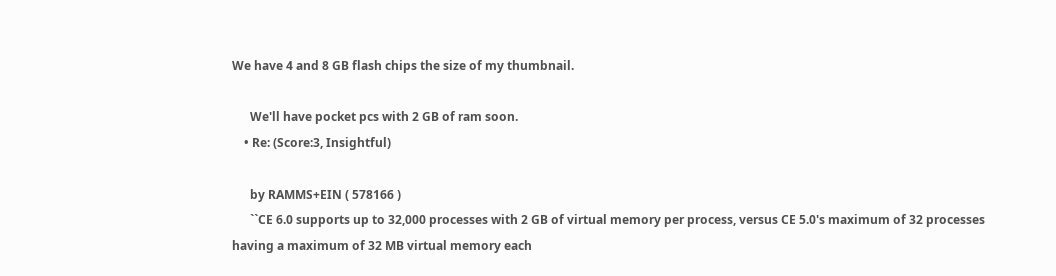We have 4 and 8 GB flash chips the size of my thumbnail.

      We'll have pocket pcs with 2 GB of ram soon.
    • Re: (Score:3, Insightful)

      by RAMMS+EIN ( 578166 )
      ``CE 6.0 supports up to 32,000 processes with 2 GB of virtual memory per process, versus CE 5.0's maximum of 32 processes having a maximum of 32 MB virtual memory each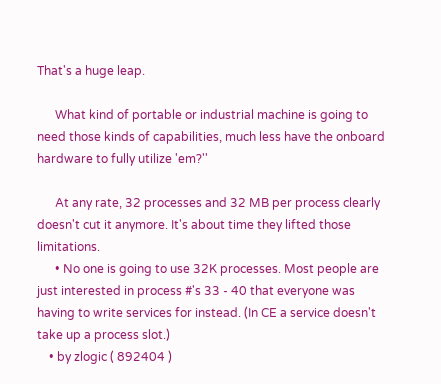That's a huge leap.

      What kind of portable or industrial machine is going to need those kinds of capabilities, much less have the onboard hardware to fully utilize 'em?''

      At any rate, 32 processes and 32 MB per process clearly doesn't cut it anymore. It's about time they lifted those limitations.
      • No one is going to use 32K processes. Most people are just interested in process #'s 33 - 40 that everyone was having to write services for instead. (In CE a service doesn't take up a process slot.)
    • by zlogic ( 892404 )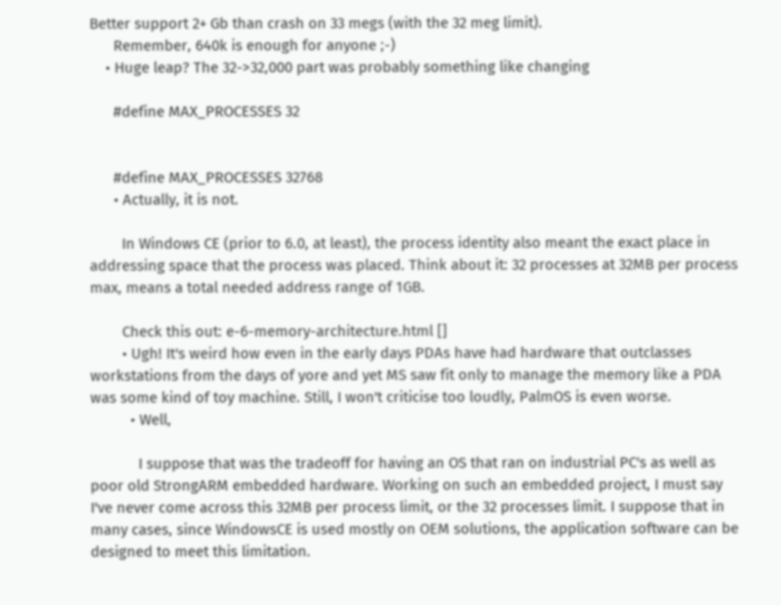Better support 2+ Gb than crash on 33 megs (with the 32 meg limit).
      Remember, 640k is enough for anyone ;-)
    • Huge leap? The 32->32,000 part was probably something like changing

      #define MAX_PROCESSES 32


      #define MAX_PROCESSES 32768
      • Actually, it is not.

        In Windows CE (prior to 6.0, at least), the process identity also meant the exact place in addressing space that the process was placed. Think about it: 32 processes at 32MB per process max, means a total needed address range of 1GB.

        Check this out: e-6-memory-architecture.html []
        • Ugh! It's weird how even in the early days PDAs have had hardware that outclasses workstations from the days of yore and yet MS saw fit only to manage the memory like a PDA was some kind of toy machine. Still, I won't criticise too loudly, PalmOS is even worse.
          • Well,

            I suppose that was the tradeoff for having an OS that ran on industrial PC's as well as poor old StrongARM embedded hardware. Working on such an embedded project, I must say I've never come across this 32MB per process limit, or the 32 processes limit. I suppose that in many cases, since WindowsCE is used mostly on OEM solutions, the application software can be designed to meet this limitation.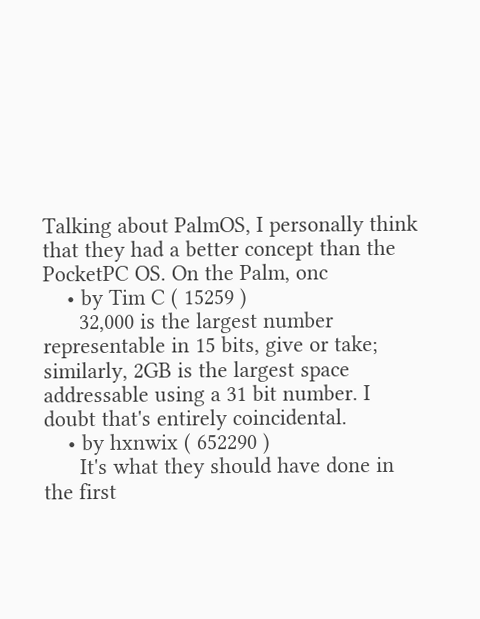Talking about PalmOS, I personally think that they had a better concept than the PocketPC OS. On the Palm, onc
    • by Tim C ( 15259 )
      32,000 is the largest number representable in 15 bits, give or take; similarly, 2GB is the largest space addressable using a 31 bit number. I doubt that's entirely coincidental.
    • by hxnwix ( 652290 )
      It's what they should have done in the first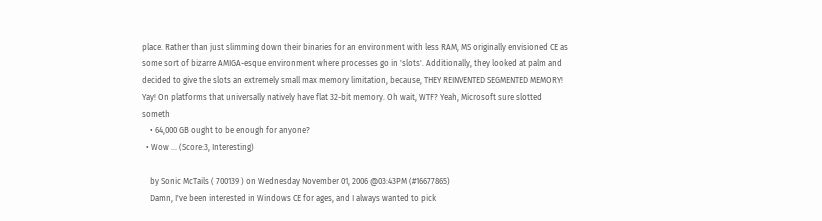place. Rather than just slimming down their binaries for an environment with less RAM, MS originally envisioned CE as some sort of bizarre AMIGA-esque environment where processes go in 'slots'. Additionally, they looked at palm and decided to give the slots an extremely small max memory limitation, because, THEY REINVENTED SEGMENTED MEMORY! Yay! On platforms that universally natively have flat 32-bit memory. Oh wait, WTF? Yeah, Microsoft sure slotted someth
    • 64,000 GB ought to be enough for anyone?
  • Wow ... (Score:3, Interesting)

    by Sonic McTails ( 700139 ) on Wednesday November 01, 2006 @03:43PM (#16677865)
    Damn, I've been interested in Windows CE for ages, and I always wanted to pick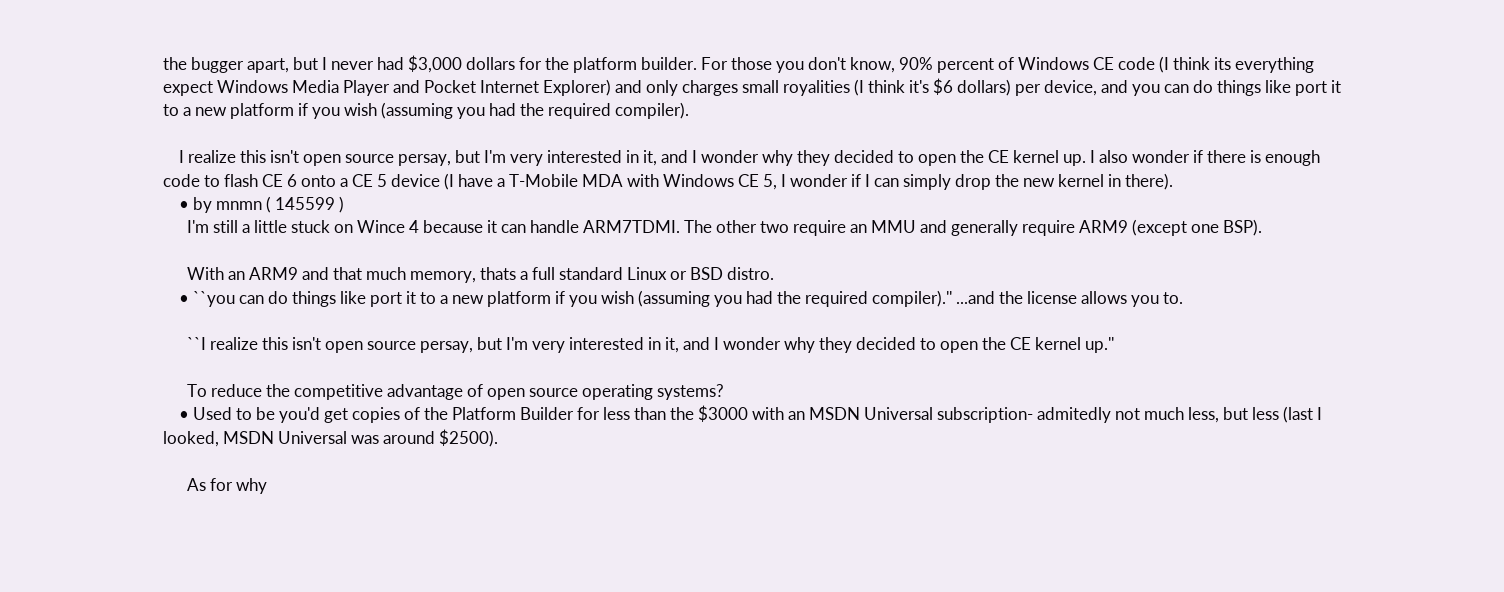the bugger apart, but I never had $3,000 dollars for the platform builder. For those you don't know, 90% percent of Windows CE code (I think its everything expect Windows Media Player and Pocket Internet Explorer) and only charges small royalities (I think it's $6 dollars) per device, and you can do things like port it to a new platform if you wish (assuming you had the required compiler).

    I realize this isn't open source persay, but I'm very interested in it, and I wonder why they decided to open the CE kernel up. I also wonder if there is enough code to flash CE 6 onto a CE 5 device (I have a T-Mobile MDA with Windows CE 5, I wonder if I can simply drop the new kernel in there).
    • by mnmn ( 145599 )
      I'm still a little stuck on Wince 4 because it can handle ARM7TDMI. The other two require an MMU and generally require ARM9 (except one BSP).

      With an ARM9 and that much memory, thats a full standard Linux or BSD distro.
    • ``you can do things like port it to a new platform if you wish (assuming you had the required compiler).'' ...and the license allows you to.

      ``I realize this isn't open source persay, but I'm very interested in it, and I wonder why they decided to open the CE kernel up.''

      To reduce the competitive advantage of open source operating systems?
    • Used to be you'd get copies of the Platform Builder for less than the $3000 with an MSDN Universal subscription- admitedly not much less, but less (last I looked, MSDN Universal was around $2500).

      As for why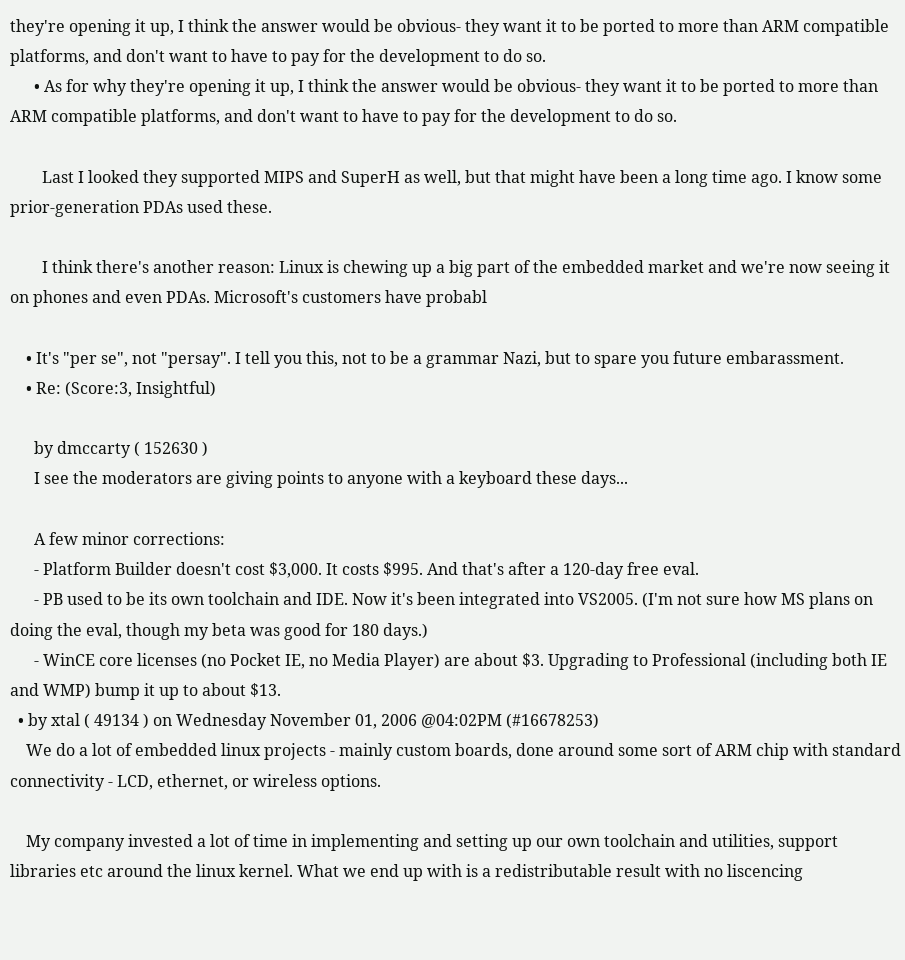they're opening it up, I think the answer would be obvious- they want it to be ported to more than ARM compatible platforms, and don't want to have to pay for the development to do so.
      • As for why they're opening it up, I think the answer would be obvious- they want it to be ported to more than ARM compatible platforms, and don't want to have to pay for the development to do so.

        Last I looked they supported MIPS and SuperH as well, but that might have been a long time ago. I know some prior-generation PDAs used these.

        I think there's another reason: Linux is chewing up a big part of the embedded market and we're now seeing it on phones and even PDAs. Microsoft's customers have probabl

    • It's "per se", not "persay". I tell you this, not to be a grammar Nazi, but to spare you future embarassment.
    • Re: (Score:3, Insightful)

      by dmccarty ( 152630 )
      I see the moderators are giving points to anyone with a keyboard these days...

      A few minor corrections:
      - Platform Builder doesn't cost $3,000. It costs $995. And that's after a 120-day free eval.
      - PB used to be its own toolchain and IDE. Now it's been integrated into VS2005. (I'm not sure how MS plans on doing the eval, though my beta was good for 180 days.)
      - WinCE core licenses (no Pocket IE, no Media Player) are about $3. Upgrading to Professional (including both IE and WMP) bump it up to about $13.
  • by xtal ( 49134 ) on Wednesday November 01, 2006 @04:02PM (#16678253)
    We do a lot of embedded linux projects - mainly custom boards, done around some sort of ARM chip with standard connectivity - LCD, ethernet, or wireless options.

    My company invested a lot of time in implementing and setting up our own toolchain and utilities, support libraries etc around the linux kernel. What we end up with is a redistributable result with no liscencing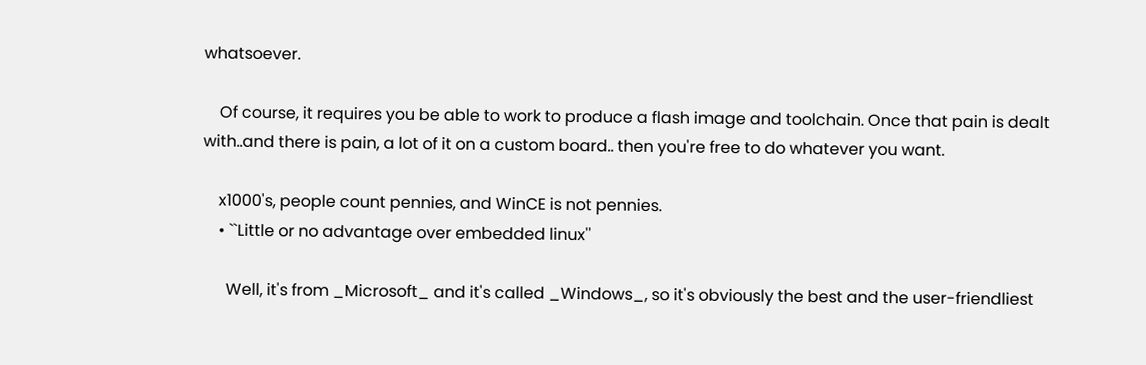whatsoever.

    Of course, it requires you be able to work to produce a flash image and toolchain. Once that pain is dealt with..and there is pain, a lot of it on a custom board.. then you're free to do whatever you want.

    x1000's, people count pennies, and WinCE is not pennies.
    • ``Little or no advantage over embedded linux''

      Well, it's from _Microsoft_ and it's called _Windows_, so it's obviously the best and the user-friendliest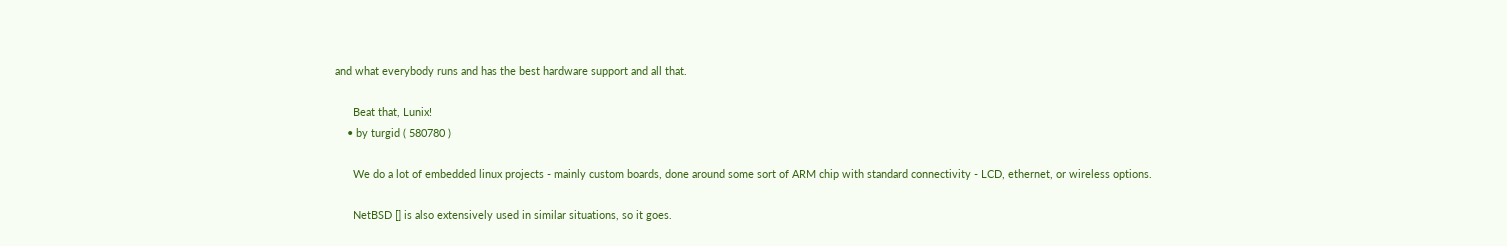and what everybody runs and has the best hardware support and all that.

      Beat that, Lunix!
    • by turgid ( 580780 )

      We do a lot of embedded linux projects - mainly custom boards, done around some sort of ARM chip with standard connectivity - LCD, ethernet, or wireless options.

      NetBSD [] is also extensively used in similar situations, so it goes.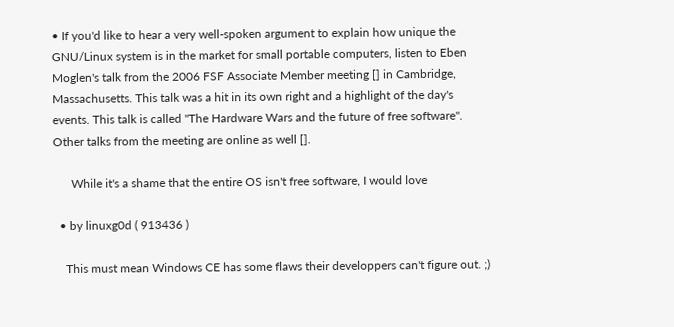• If you'd like to hear a very well-spoken argument to explain how unique the GNU/Linux system is in the market for small portable computers, listen to Eben Moglen's talk from the 2006 FSF Associate Member meeting [] in Cambridge, Massachusetts. This talk was a hit in its own right and a highlight of the day's events. This talk is called "The Hardware Wars and the future of free software". Other talks from the meeting are online as well [].

      While it's a shame that the entire OS isn't free software, I would love

  • by linuxg0d ( 913436 )

    This must mean Windows CE has some flaws their developpers can't figure out. ;)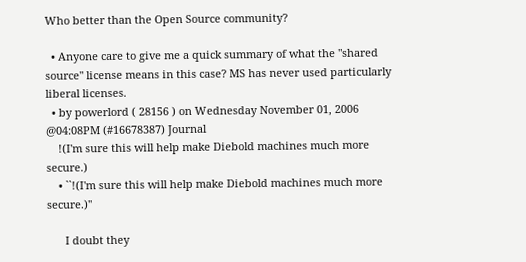Who better than the Open Source community?

  • Anyone care to give me a quick summary of what the "shared source" license means in this case? MS has never used particularly liberal licenses.
  • by powerlord ( 28156 ) on Wednesday November 01, 2006 @04:08PM (#16678387) Journal
    !(I'm sure this will help make Diebold machines much more secure.)
    • ``!(I'm sure this will help make Diebold machines much more secure.)''

      I doubt they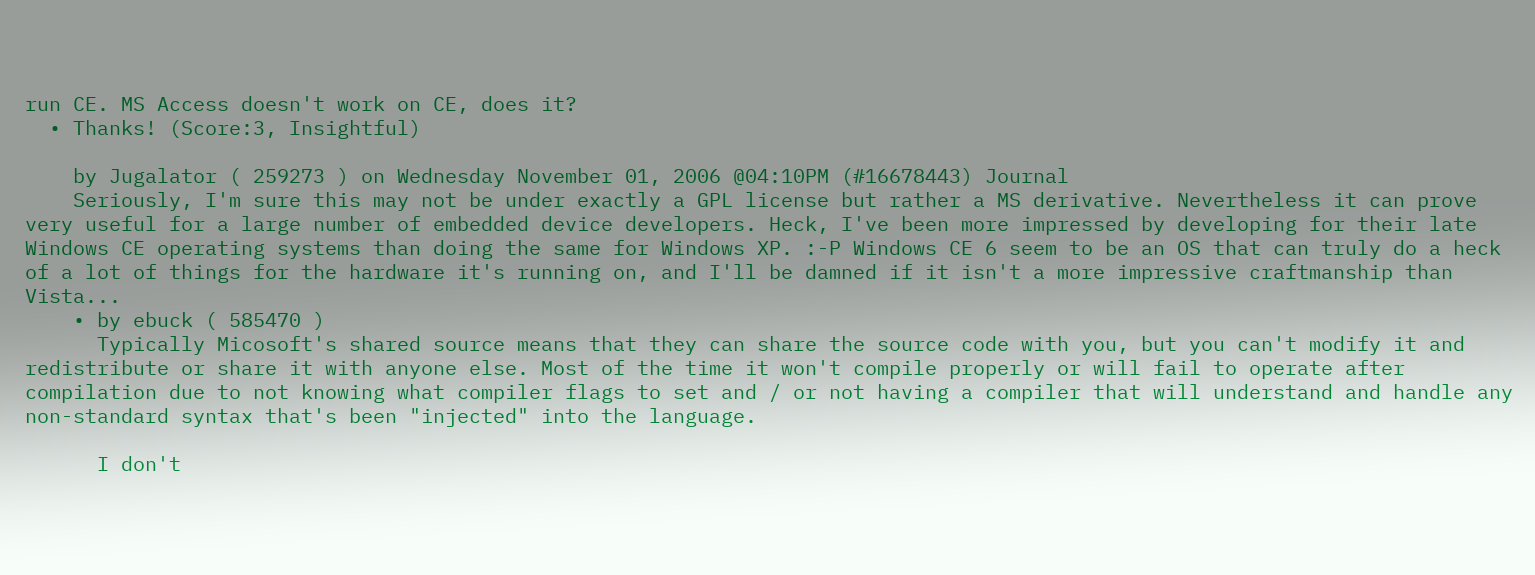run CE. MS Access doesn't work on CE, does it?
  • Thanks! (Score:3, Insightful)

    by Jugalator ( 259273 ) on Wednesday November 01, 2006 @04:10PM (#16678443) Journal
    Seriously, I'm sure this may not be under exactly a GPL license but rather a MS derivative. Nevertheless it can prove very useful for a large number of embedded device developers. Heck, I've been more impressed by developing for their late Windows CE operating systems than doing the same for Windows XP. :-P Windows CE 6 seem to be an OS that can truly do a heck of a lot of things for the hardware it's running on, and I'll be damned if it isn't a more impressive craftmanship than Vista...
    • by ebuck ( 585470 )
      Typically Micosoft's shared source means that they can share the source code with you, but you can't modify it and redistribute or share it with anyone else. Most of the time it won't compile properly or will fail to operate after compilation due to not knowing what compiler flags to set and / or not having a compiler that will understand and handle any non-standard syntax that's been "injected" into the language.

      I don't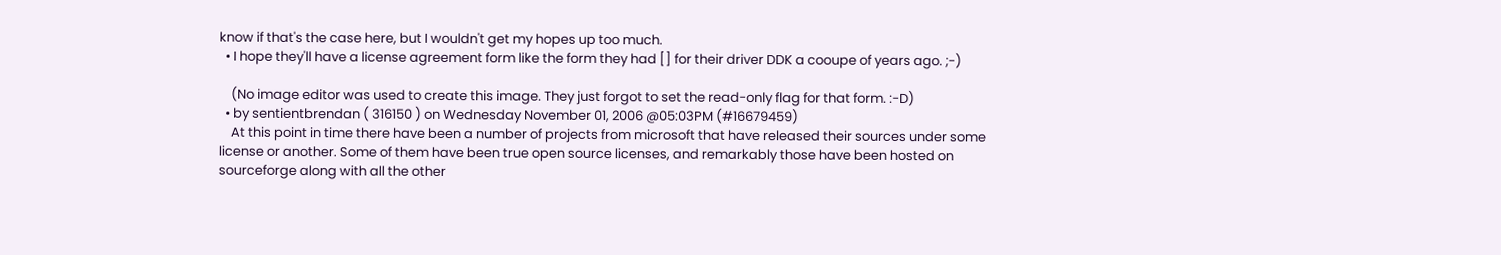know if that's the case here, but I wouldn't get my hopes up too much.
  • I hope they'll have a license agreement form like the form they had [] for their driver DDK a cooupe of years ago. ;-)

    (No image editor was used to create this image. They just forgot to set the read-only flag for that form. :-D)
  • by sentientbrendan ( 316150 ) on Wednesday November 01, 2006 @05:03PM (#16679459)
    At this point in time there have been a number of projects from microsoft that have released their sources under some license or another. Some of them have been true open source licenses, and remarkably those have been hosted on sourceforge along with all the other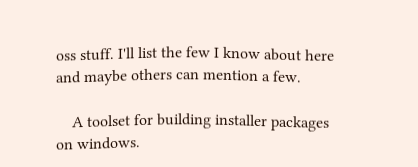oss stuff. I'll list the few I know about here and maybe others can mention a few.

    A toolset for building installer packages on windows.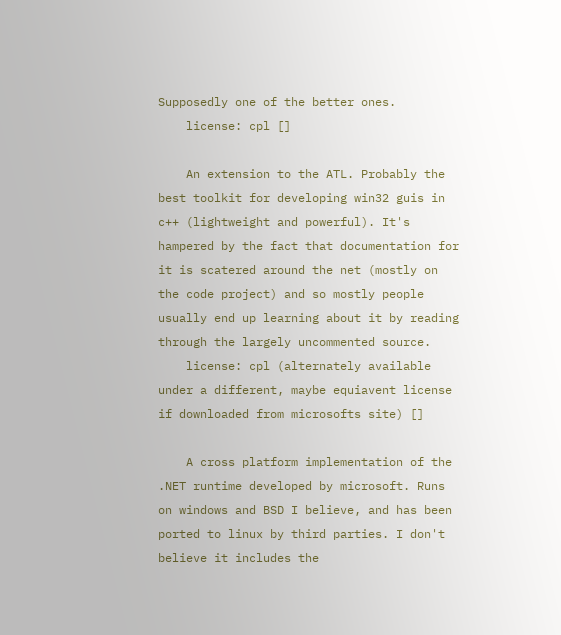Supposedly one of the better ones.
    license: cpl []

    An extension to the ATL. Probably the best toolkit for developing win32 guis in c++ (lightweight and powerful). It's hampered by the fact that documentation for it is scatered around the net (mostly on the code project) and so mostly people usually end up learning about it by reading through the largely uncommented source.
    license: cpl (alternately available under a different, maybe equiavent license if downloaded from microsofts site) []

    A cross platform implementation of the .NET runtime developed by microsoft. Runs on windows and BSD I believe, and has been ported to linux by third parties. I don't believe it includes the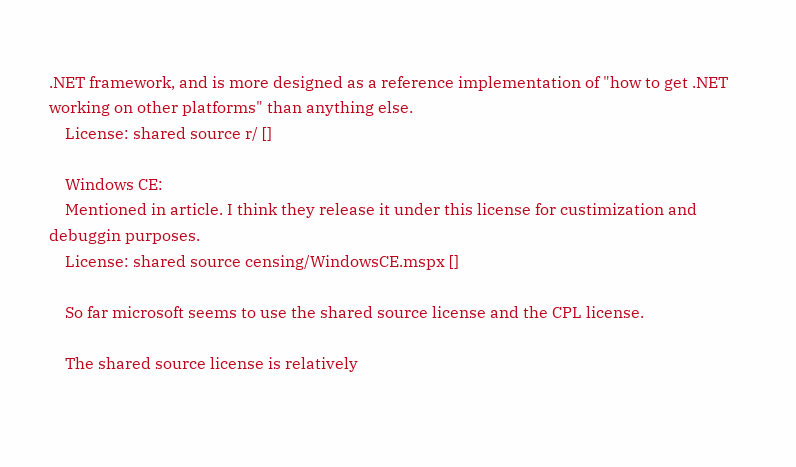.NET framework, and is more designed as a reference implementation of "how to get .NET working on other platforms" than anything else.
    License: shared source r/ []

    Windows CE:
    Mentioned in article. I think they release it under this license for custimization and debuggin purposes.
    License: shared source censing/WindowsCE.mspx []

    So far microsoft seems to use the shared source license and the CPL license.

    The shared source license is relatively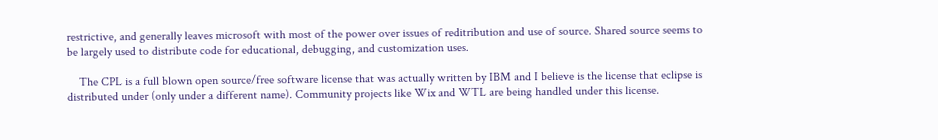restrictive, and generally leaves microsoft with most of the power over issues of reditribution and use of source. Shared source seems to be largely used to distribute code for educational, debugging, and customization uses.

    The CPL is a full blown open source/free software license that was actually written by IBM and I believe is the license that eclipse is distributed under (only under a different name). Community projects like Wix and WTL are being handled under this license.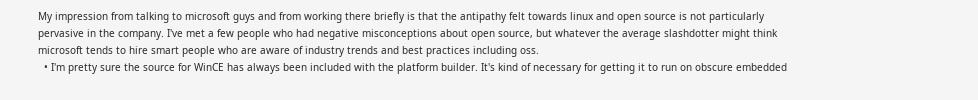My impression from talking to microsoft guys and from working there briefly is that the antipathy felt towards linux and open source is not particularly pervasive in the company. I've met a few people who had negative misconceptions about open source, but whatever the average slashdotter might think microsoft tends to hire smart people who are aware of industry trends and best practices including oss.
  • I'm pretty sure the source for WinCE has always been included with the platform builder. It's kind of necessary for getting it to run on obscure embedded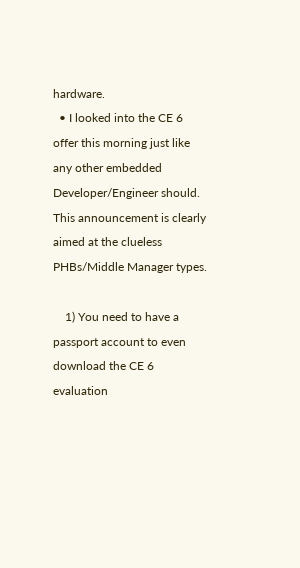hardware.
  • I looked into the CE 6 offer this morning just like any other embedded Developer/Engineer should. This announcement is clearly aimed at the clueless PHBs/Middle Manager types.

    1) You need to have a passport account to even download the CE 6 evaluation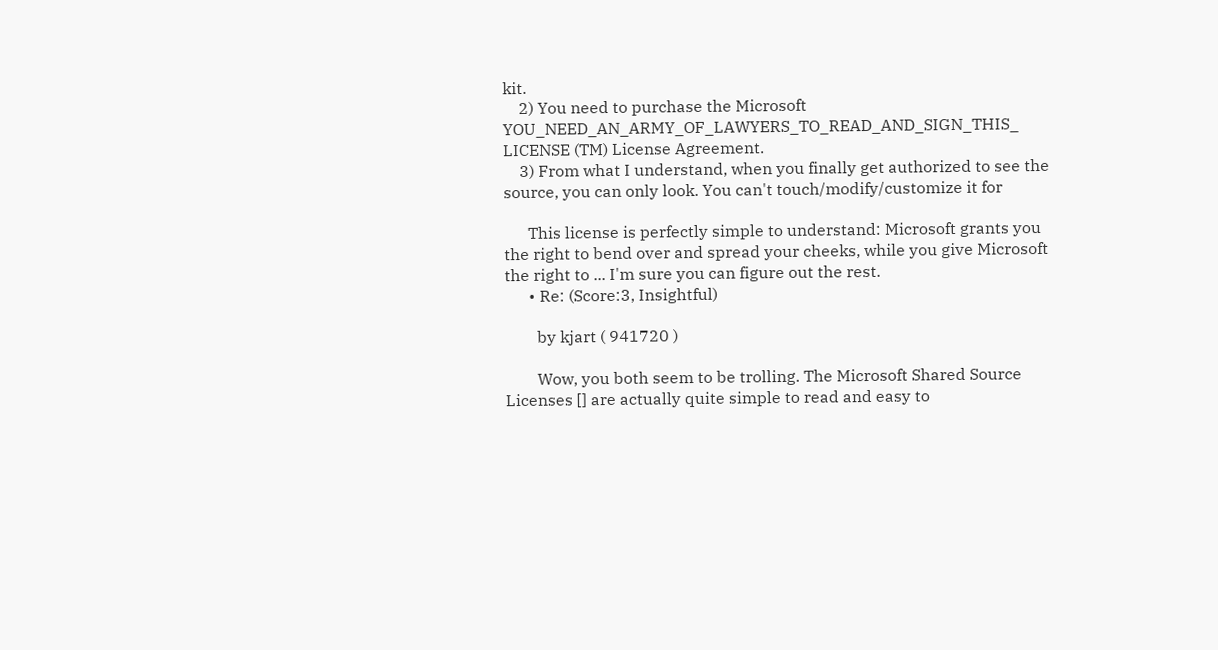kit.
    2) You need to purchase the Microsoft YOU_NEED_AN_ARMY_OF_LAWYERS_TO_READ_AND_SIGN_THIS_ LICENSE (TM) License Agreement.
    3) From what I understand, when you finally get authorized to see the source, you can only look. You can't touch/modify/customize it for

      This license is perfectly simple to understand: Microsoft grants you the right to bend over and spread your cheeks, while you give Microsoft the right to ... I'm sure you can figure out the rest.
      • Re: (Score:3, Insightful)

        by kjart ( 941720 )

        Wow, you both seem to be trolling. The Microsoft Shared Source Licenses [] are actually quite simple to read and easy to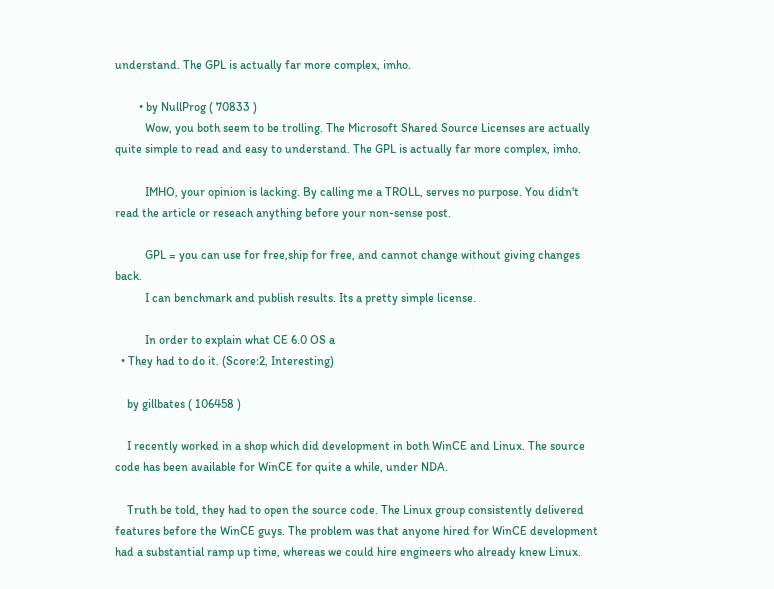understand. The GPL is actually far more complex, imho.

        • by NullProg ( 70833 )
          Wow, you both seem to be trolling. The Microsoft Shared Source Licenses are actually quite simple to read and easy to understand. The GPL is actually far more complex, imho.

          IMHO, your opinion is lacking. By calling me a TROLL, serves no purpose. You didn't read the article or reseach anything before your non-sense post.

          GPL = you can use for free,ship for free, and cannot change without giving changes back.
          I can benchmark and publish results. Its a pretty simple license.

          In order to explain what CE 6.0 OS a
  • They had to do it. (Score:2, Interesting)

    by gillbates ( 106458 )

    I recently worked in a shop which did development in both WinCE and Linux. The source code has been available for WinCE for quite a while, under NDA.

    Truth be told, they had to open the source code. The Linux group consistently delivered features before the WinCE guys. The problem was that anyone hired for WinCE development had a substantial ramp up time, whereas we could hire engineers who already knew Linux.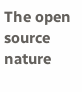The open source nature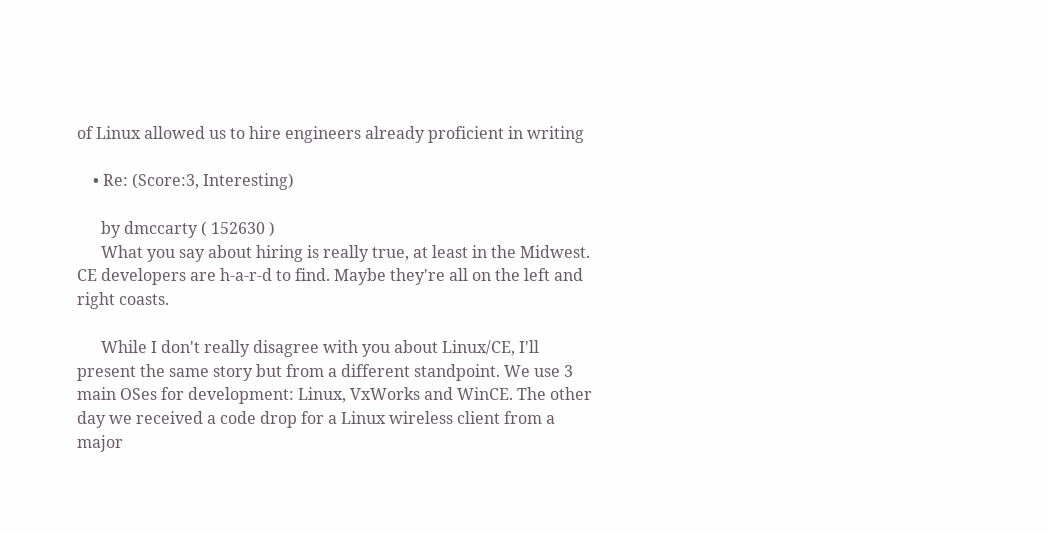of Linux allowed us to hire engineers already proficient in writing

    • Re: (Score:3, Interesting)

      by dmccarty ( 152630 )
      What you say about hiring is really true, at least in the Midwest. CE developers are h-a-r-d to find. Maybe they're all on the left and right coasts.

      While I don't really disagree with you about Linux/CE, I'll present the same story but from a different standpoint. We use 3 main OSes for development: Linux, VxWorks and WinCE. The other day we received a code drop for a Linux wireless client from a major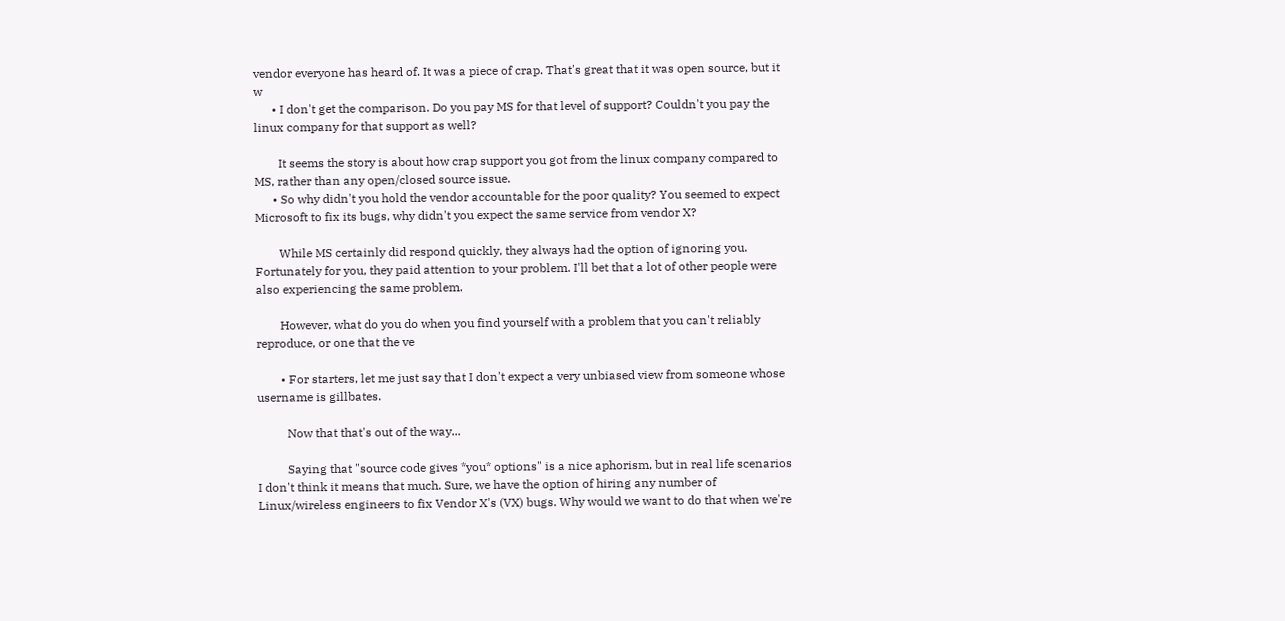vendor everyone has heard of. It was a piece of crap. That's great that it was open source, but it w
      • I don't get the comparison. Do you pay MS for that level of support? Couldn't you pay the linux company for that support as well?

        It seems the story is about how crap support you got from the linux company compared to MS, rather than any open/closed source issue.
      • So why didn't you hold the vendor accountable for the poor quality? You seemed to expect Microsoft to fix its bugs, why didn't you expect the same service from vendor X?

        While MS certainly did respond quickly, they always had the option of ignoring you. Fortunately for you, they paid attention to your problem. I'll bet that a lot of other people were also experiencing the same problem.

        However, what do you do when you find yourself with a problem that you can't reliably reproduce, or one that the ve

        • For starters, let me just say that I don't expect a very unbiased view from someone whose username is gillbates.

          Now that that's out of the way...

          Saying that "source code gives *you* options" is a nice aphorism, but in real life scenarios I don't think it means that much. Sure, we have the option of hiring any number of Linux/wireless engineers to fix Vendor X's (VX) bugs. Why would we want to do that when we're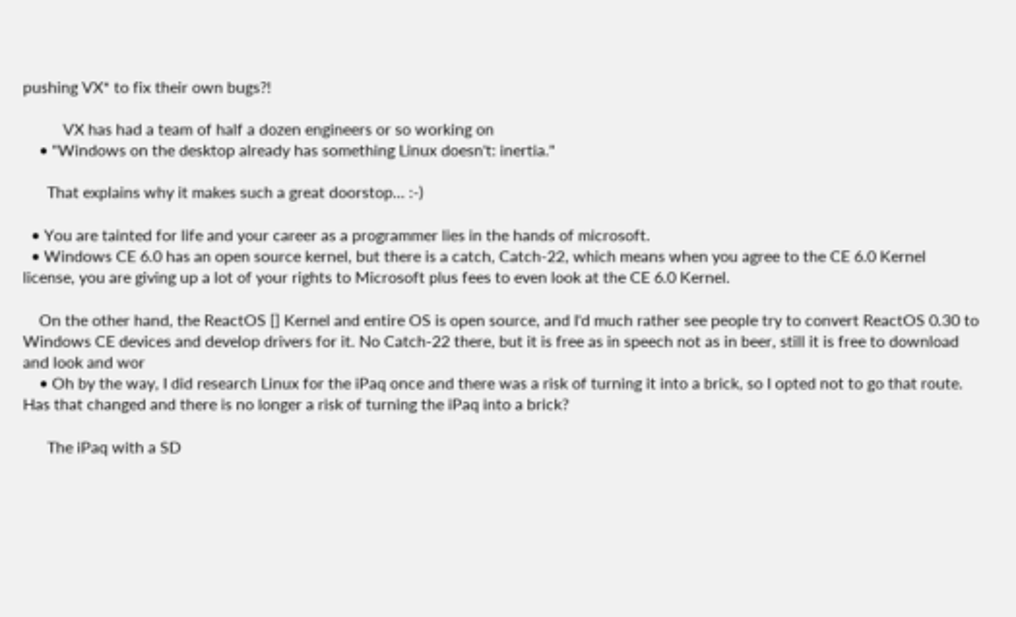pushing VX* to fix their own bugs?!

          VX has had a team of half a dozen engineers or so working on
    • "Windows on the desktop already has something Linux doesn't: inertia."

      That explains why it makes such a great doorstop... :-)

  • You are tainted for life and your career as a programmer lies in the hands of microsoft.
  • Windows CE 6.0 has an open source kernel, but there is a catch, Catch-22, which means when you agree to the CE 6.0 Kernel license, you are giving up a lot of your rights to Microsoft plus fees to even look at the CE 6.0 Kernel.

    On the other hand, the ReactOS [] Kernel and entire OS is open source, and I'd much rather see people try to convert ReactOS 0.30 to Windows CE devices and develop drivers for it. No Catch-22 there, but it is free as in speech not as in beer, still it is free to download and look and wor
    • Oh by the way, I did research Linux for the iPaq once and there was a risk of turning it into a brick, so I opted not to go that route. Has that changed and there is no longer a risk of turning the iPaq into a brick?

      The iPaq with a SD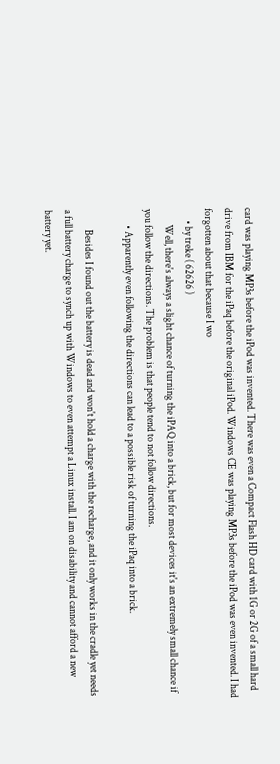card was playing MP3s before the iPod was invented. There was even a Compact Flash HD card with 1G or 2G of a small hard drive from IBM for the iPaq before the original iPod. Windows CE was playing MP3s before the iPod was even invented. I had forgotten about that because I wo
      • by treke ( 62626 )
        Well, there's always a slight chance of turning the iPAQ into a brick, but for most devices it's an extremely small chance if you follow the directions. The problem is that people tend to not follow directions.
        • Apparently even following the directions can lead to a possible risk of turning the iPaq into a brick.

          Besides I found out the battery is dead and won't hold a charge with the recharge, and it only works in the cradle yet needs a full battery charge to synch up with Windows to even attempt a Linux install. I am on disability and cannot afford a new battery yet.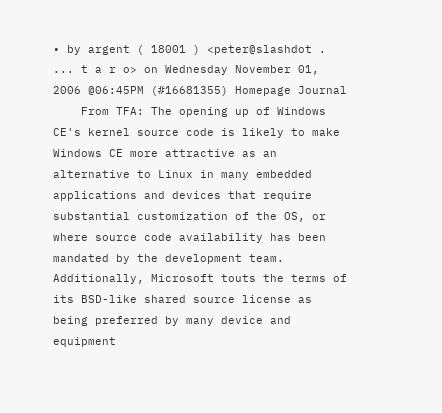• by argent ( 18001 ) <peter@slashdot . ... t a r o> on Wednesday November 01, 2006 @06:45PM (#16681355) Homepage Journal
    From TFA: The opening up of Windows CE's kernel source code is likely to make Windows CE more attractive as an alternative to Linux in many embedded applications and devices that require substantial customization of the OS, or where source code availability has been mandated by the development team. Additionally, Microsoft touts the terms of its BSD-like shared source license as being preferred by many device and equipment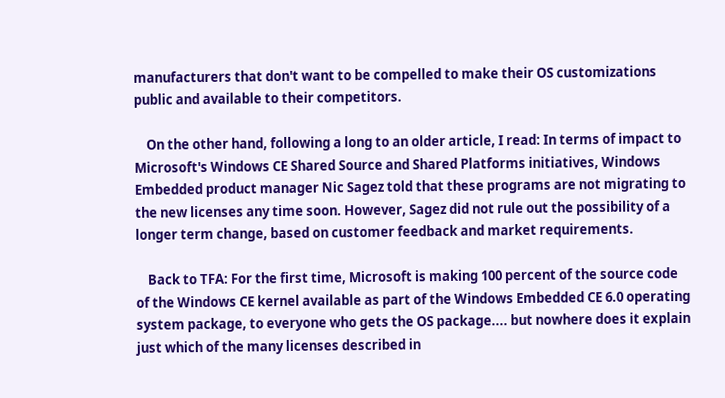manufacturers that don't want to be compelled to make their OS customizations public and available to their competitors.

    On the other hand, following a long to an older article, I read: In terms of impact to Microsoft's Windows CE Shared Source and Shared Platforms initiatives, Windows Embedded product manager Nic Sagez told that these programs are not migrating to the new licenses any time soon. However, Sagez did not rule out the possibility of a longer term change, based on customer feedback and market requirements.

    Back to TFA: For the first time, Microsoft is making 100 percent of the source code of the Windows CE kernel available as part of the Windows Embedded CE 6.0 operating system package, to everyone who gets the OS package.... but nowhere does it explain just which of the many licenses described in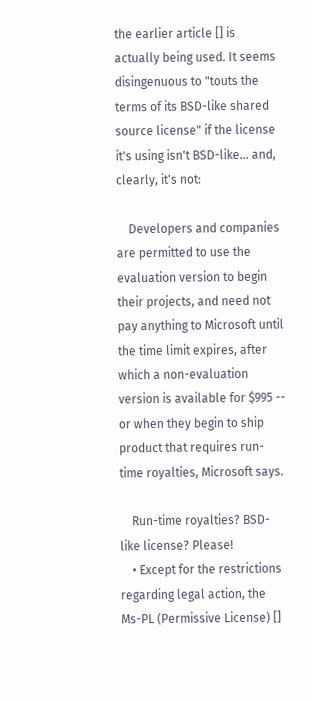the earlier article [] is actually being used. It seems disingenuous to "touts the terms of its BSD-like shared source license" if the license it's using isn't BSD-like... and, clearly, it's not:

    Developers and companies are permitted to use the evaluation version to begin their projects, and need not pay anything to Microsoft until the time limit expires, after which a non-evaluation version is available for $995 -- or when they begin to ship product that requires run-time royalties, Microsoft says.

    Run-time royalties? BSD-like license? Please!
    • Except for the restrictions regarding legal action, the Ms-PL (Permissive License) []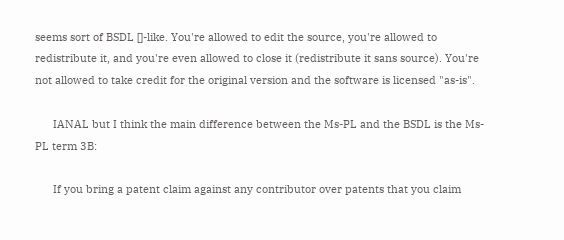seems sort of BSDL []-like. You're allowed to edit the source, you're allowed to redistribute it, and you're even allowed to close it (redistribute it sans source). You're not allowed to take credit for the original version and the software is licensed "as-is".

      IANAL but I think the main difference between the Ms-PL and the BSDL is the Ms-PL term 3B:

      If you bring a patent claim against any contributor over patents that you claim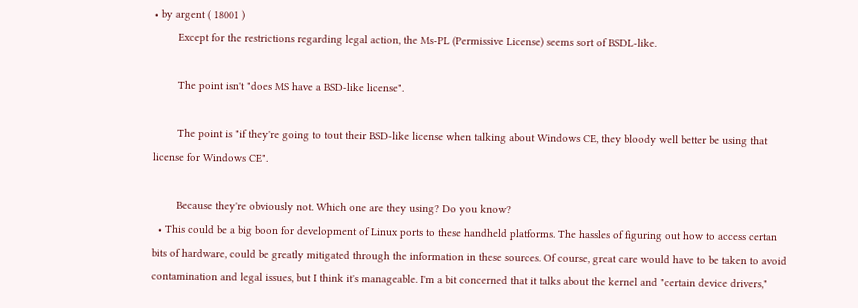• by argent ( 18001 )
        Except for the restrictions regarding legal action, the Ms-PL (Permissive License) seems sort of BSDL-like.

        The point isn't "does MS have a BSD-like license".

        The point is "if they're going to tout their BSD-like license when talking about Windows CE, they bloody well better be using that license for Windows CE".

        Because they're obviously not. Which one are they using? Do you know?
  • This could be a big boon for development of Linux ports to these handheld platforms. The hassles of figuring out how to access certan bits of hardware, could be greatly mitigated through the information in these sources. Of course, great care would have to be taken to avoid contamination and legal issues, but I think it's manageable. I'm a bit concerned that it talks about the kernel and "certain device drivers,"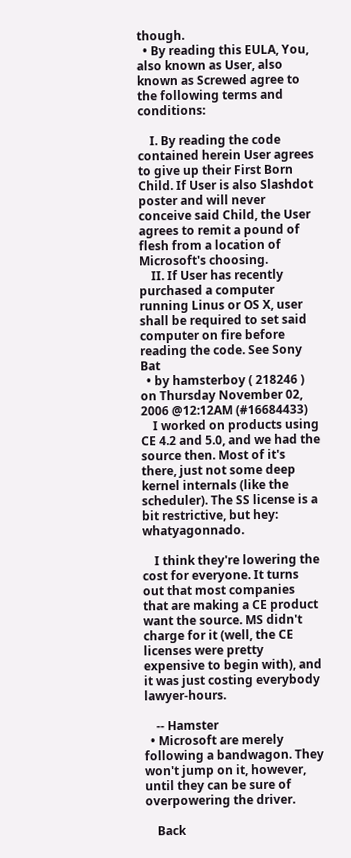though.
  • By reading this EULA, You, also known as User, also known as Screwed agree to the following terms and conditions:

    I. By reading the code contained herein User agrees to give up their First Born Child. If User is also Slashdot poster and will never conceive said Child, the User agrees to remit a pound of flesh from a location of Microsoft's choosing.
    II. If User has recently purchased a computer running Linus or OS X, user shall be required to set said computer on fire before reading the code. See Sony Bat
  • by hamsterboy ( 218246 ) on Thursday November 02, 2006 @12:12AM (#16684433)
    I worked on products using CE 4.2 and 5.0, and we had the source then. Most of it's there, just not some deep kernel internals (like the scheduler). The SS license is a bit restrictive, but hey: whatyagonnado.

    I think they're lowering the cost for everyone. It turns out that most companies that are making a CE product want the source. MS didn't charge for it (well, the CE licenses were pretty expensive to begin with), and it was just costing everybody lawyer-hours.

    -- Hamster
  • Microsoft are merely following a bandwagon. They won't jump on it, however, until they can be sure of overpowering the driver.

    Back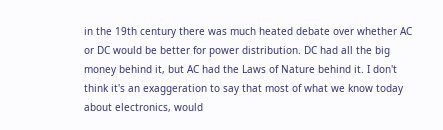in the 19th century there was much heated debate over whether AC or DC would be better for power distribution. DC had all the big money behind it, but AC had the Laws of Nature behind it. I don't think it's an exaggeration to say that most of what we know today about electronics, would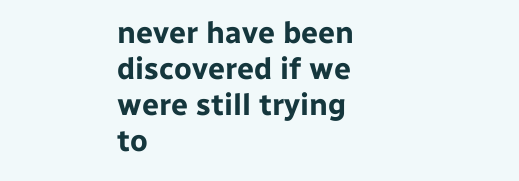never have been discovered if we were still trying to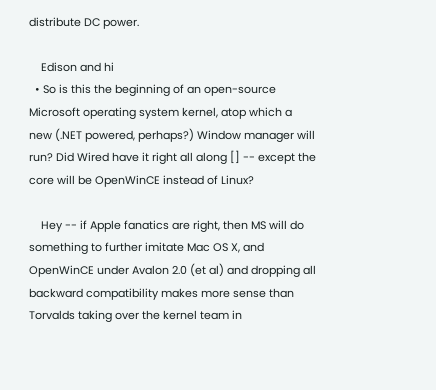distribute DC power.

    Edison and hi
  • So is this the beginning of an open-source Microsoft operating system kernel, atop which a new (.NET powered, perhaps?) Window manager will run? Did Wired have it right all along [] -- except the core will be OpenWinCE instead of Linux?

    Hey -- if Apple fanatics are right, then MS will do something to further imitate Mac OS X, and OpenWinCE under Avalon 2.0 (et al) and dropping all backward compatibility makes more sense than Torvalds taking over the kernel team in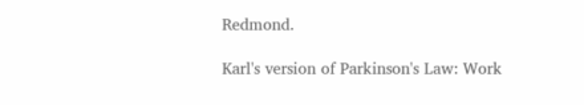Redmond.

Karl's version of Parkinson's Law: Work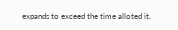expands to exceed the time alloted it.